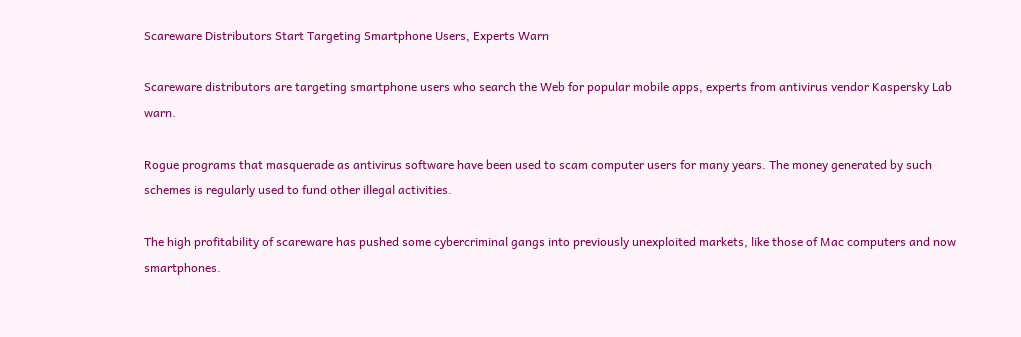Scareware Distributors Start Targeting Smartphone Users, Experts Warn

Scareware distributors are targeting smartphone users who search the Web for popular mobile apps, experts from antivirus vendor Kaspersky Lab warn.

Rogue programs that masquerade as antivirus software have been used to scam computer users for many years. The money generated by such schemes is regularly used to fund other illegal activities.

The high profitability of scareware has pushed some cybercriminal gangs into previously unexploited markets, like those of Mac computers and now smartphones.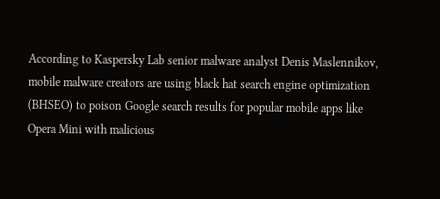According to Kaspersky Lab senior malware analyst Denis Maslennikov, mobile malware creators are using black hat search engine optimization (BHSEO) to poison Google search results for popular mobile apps like Opera Mini with malicious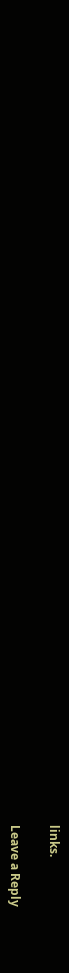links.

Leave a Reply